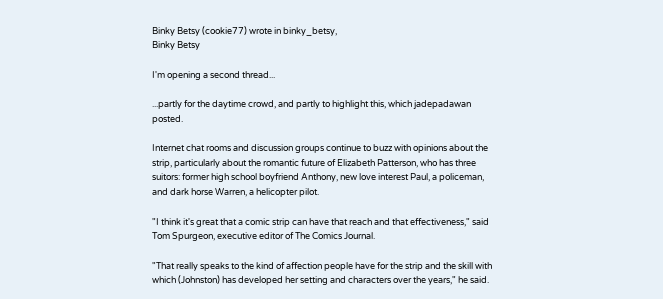Binky Betsy (cookie77) wrote in binky_betsy,
Binky Betsy

I'm opening a second thread...

...partly for the daytime crowd, and partly to highlight this, which jadepadawan posted.

Internet chat rooms and discussion groups continue to buzz with opinions about the strip, particularly about the romantic future of Elizabeth Patterson, who has three suitors: former high school boyfriend Anthony, new love interest Paul, a policeman, and dark horse Warren, a helicopter pilot.

"I think it's great that a comic strip can have that reach and that effectiveness," said Tom Spurgeon, executive editor of The Comics Journal.

"That really speaks to the kind of affection people have for the strip and the skill with which (Johnston) has developed her setting and characters over the years," he said.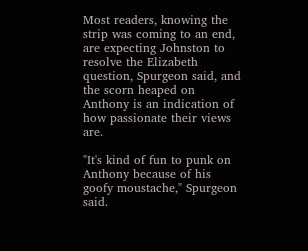Most readers, knowing the strip was coming to an end, are expecting Johnston to resolve the Elizabeth question, Spurgeon said, and the scorn heaped on Anthony is an indication of how passionate their views are.

"It's kind of fun to punk on Anthony because of his goofy moustache," Spurgeon said.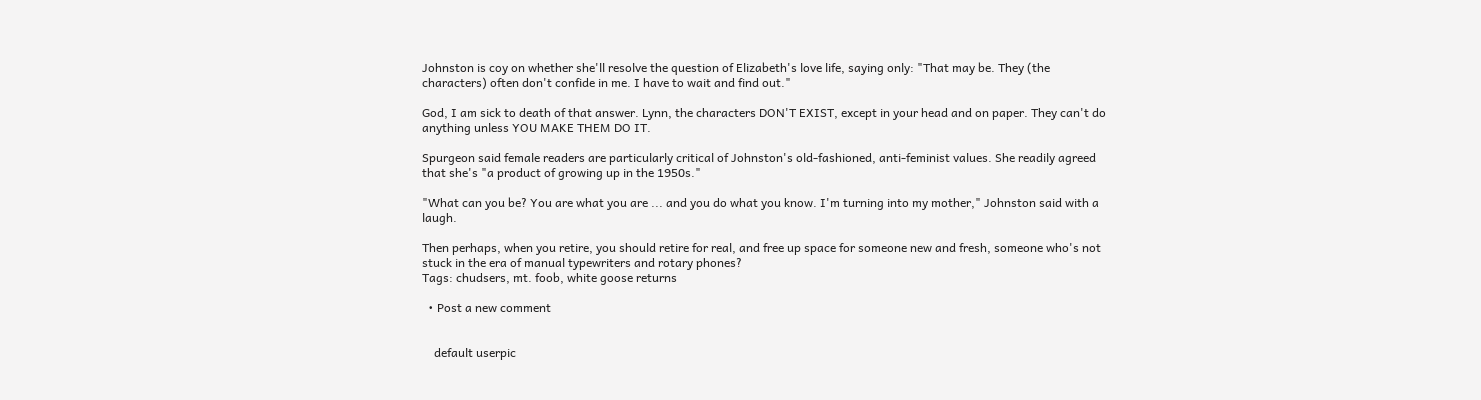Johnston is coy on whether she'll resolve the question of Elizabeth's love life, saying only: "That may be. They (the characters) often don't confide in me. I have to wait and find out."

God, I am sick to death of that answer. Lynn, the characters DON'T EXIST, except in your head and on paper. They can't do anything unless YOU MAKE THEM DO IT.

Spurgeon said female readers are particularly critical of Johnston's old-fashioned, anti-feminist values. She readily agreed that she's "a product of growing up in the 1950s."

"What can you be? You are what you are ... and you do what you know. I'm turning into my mother," Johnston said with a laugh.

Then perhaps, when you retire, you should retire for real, and free up space for someone new and fresh, someone who's not stuck in the era of manual typewriters and rotary phones?
Tags: chudsers, mt. foob, white goose returns

  • Post a new comment


    default userpic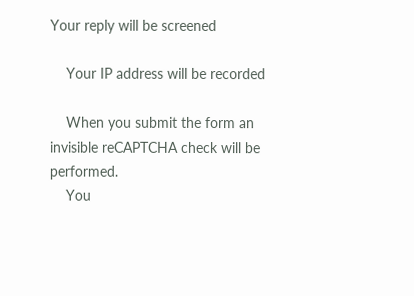Your reply will be screened

    Your IP address will be recorded

    When you submit the form an invisible reCAPTCHA check will be performed.
    You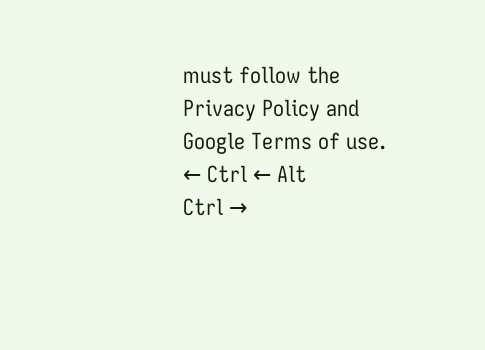must follow the Privacy Policy and Google Terms of use.
← Ctrl ← Alt
Ctrl →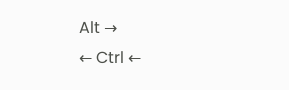Alt →
← Ctrl ←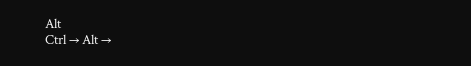Alt
Ctrl → Alt →